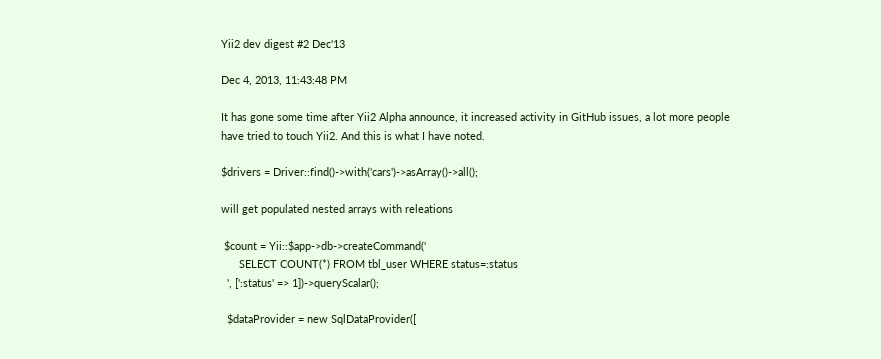Yii2 dev digest #2 Dec'13

Dec 4, 2013, 11:43:48 PM

It has gone some time after Yii2 Alpha announce, it increased activity in GitHub issues, a lot more people have tried to touch Yii2. And this is what I have noted.

$drivers = Driver::find()->with('cars')->asArray()->all();

will get populated nested arrays with releations

 $count = Yii::$app->db->createCommand('
      SELECT COUNT(*) FROM tbl_user WHERE status=:status
  ', [':status' => 1])->queryScalar();

  $dataProvider = new SqlDataProvider([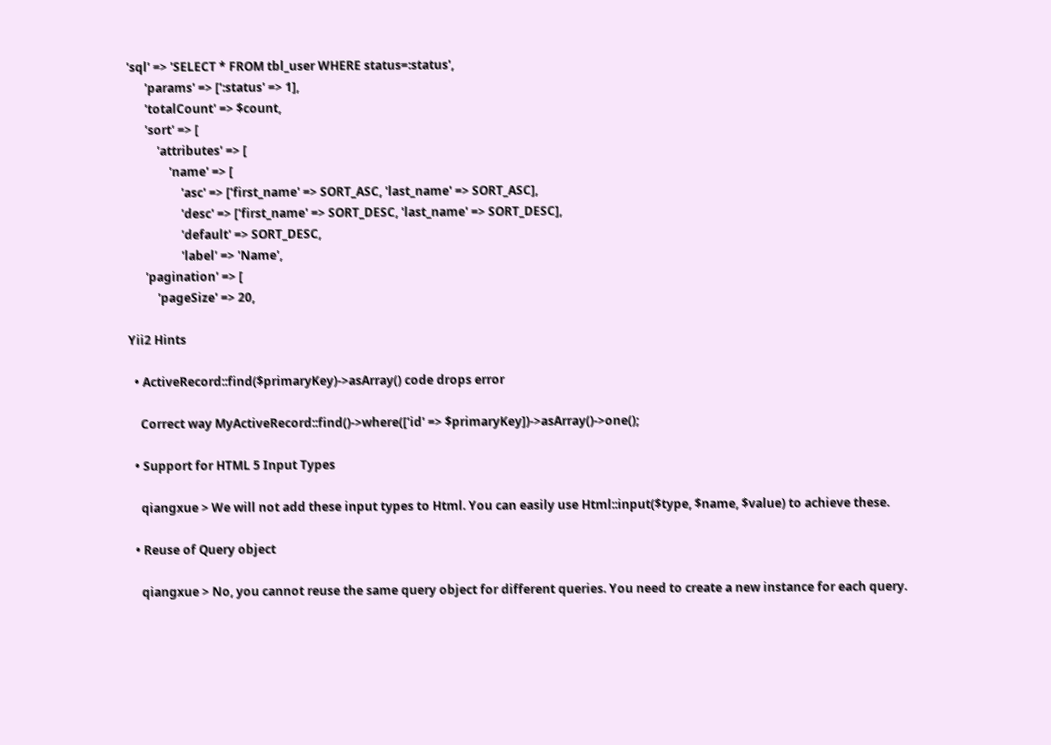'sql' => 'SELECT * FROM tbl_user WHERE status=:status',
      'params' => [':status' => 1],
      'totalCount' => $count,
      'sort' => [
          'attributes' => [
              'name' => [
                  'asc' => ['first_name' => SORT_ASC, 'last_name' => SORT_ASC],
                  'desc' => ['first_name' => SORT_DESC, 'last_name' => SORT_DESC],
                  'default' => SORT_DESC,
                  'label' => 'Name',
      'pagination' => [
          'pageSize' => 20,

Yii2 Hints

  • ActiveRecord::find($primaryKey)->asArray() code drops error

    Correct way MyActiveRecord::find()->where(['id' => $primaryKey])->asArray()->one();

  • Support for HTML 5 Input Types

    qiangxue > We will not add these input types to Html. You can easily use Html::input($type, $name, $value) to achieve these.

  • Reuse of Query object

    qiangxue > No, you cannot reuse the same query object for different queries. You need to create a new instance for each query.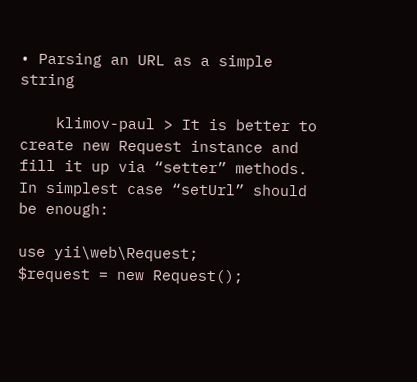• Parsing an URL as a simple string

    klimov-paul > It is better to create new Request instance and fill it up via “setter” methods. In simplest case “setUrl” should be enough:

use yii\web\Request;
$request = new Request();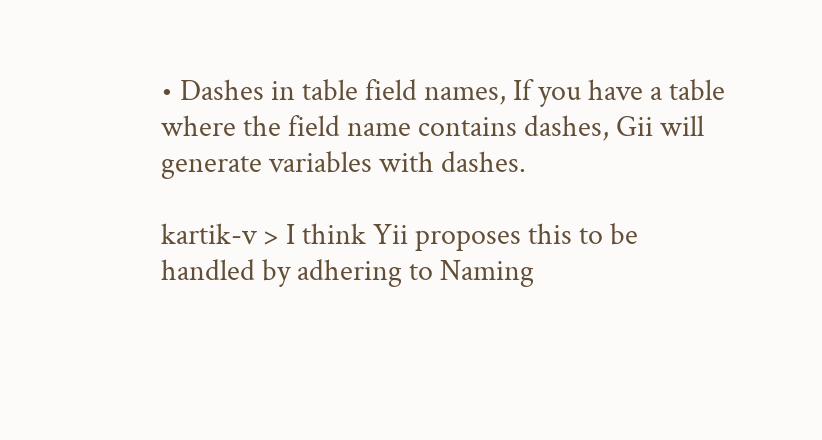• Dashes in table field names, If you have a table where the field name contains dashes, Gii will generate variables with dashes.

kartik-v > I think Yii proposes this to be handled by adhering to Naming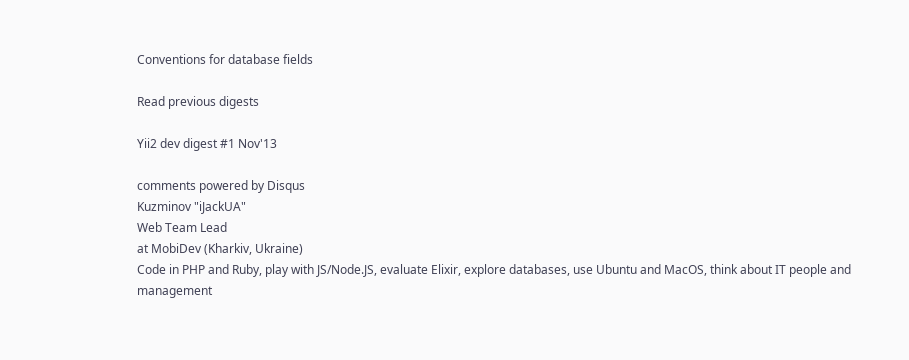Conventions for database fields

Read previous digests

Yii2 dev digest #1 Nov'13

comments powered by Disqus
Kuzminov "iJackUA"
Web Team Lead
at MobiDev (Kharkiv, Ukraine)
Code in PHP and Ruby, play with JS/Node.JS, evaluate Elixir, explore databases, use Ubuntu and MacOS, think about IT people and management